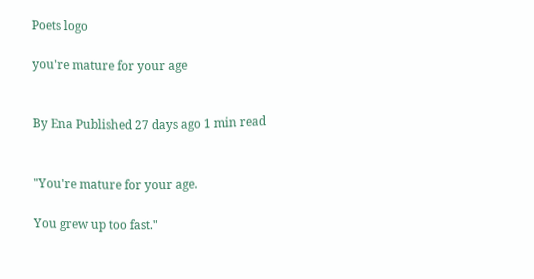Poets logo

you're mature for your age


By Ena Published 27 days ago 1 min read


"You're mature for your age.

You grew up too fast."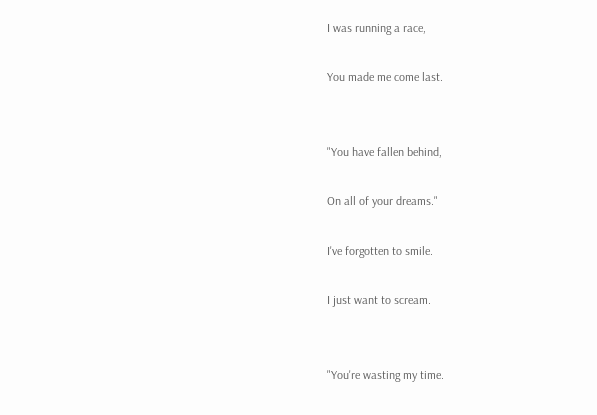I was running a race,

You made me come last.


"You have fallen behind,

On all of your dreams."

I've forgotten to smile.

I just want to scream.


"You're wasting my time.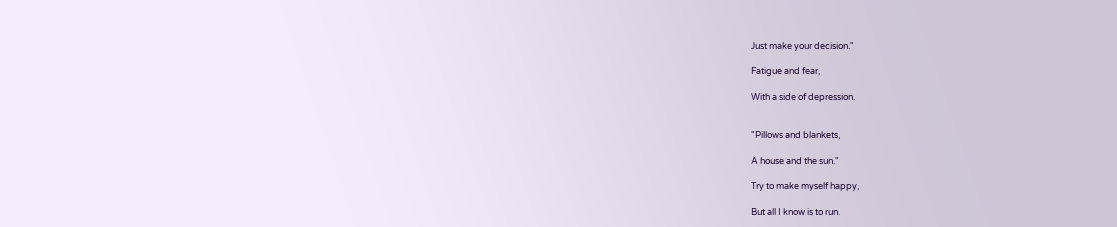Just make your decision."

Fatigue and fear,

With a side of depression.


"Pillows and blankets,

A house and the sun."

Try to make myself happy,

But all I know is to run.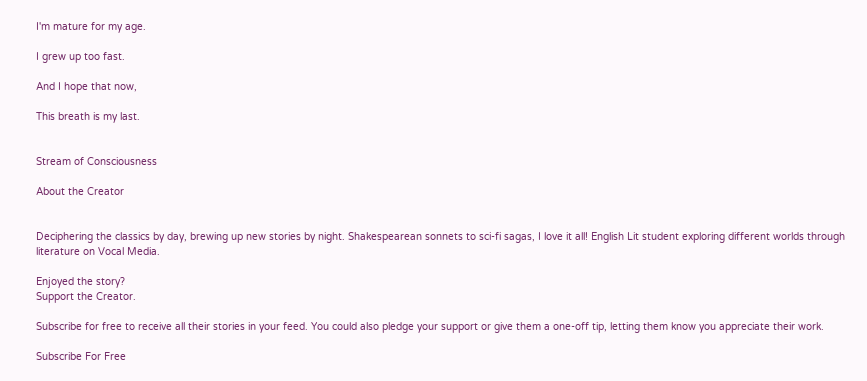I'm mature for my age.

I grew up too fast.

And I hope that now,

This breath is my last.


Stream of Consciousness

About the Creator


Deciphering the classics by day, brewing up new stories by night. Shakespearean sonnets to sci-fi sagas, I love it all! English Lit student exploring different worlds through literature on Vocal Media.

Enjoyed the story?
Support the Creator.

Subscribe for free to receive all their stories in your feed. You could also pledge your support or give them a one-off tip, letting them know you appreciate their work.

Subscribe For Free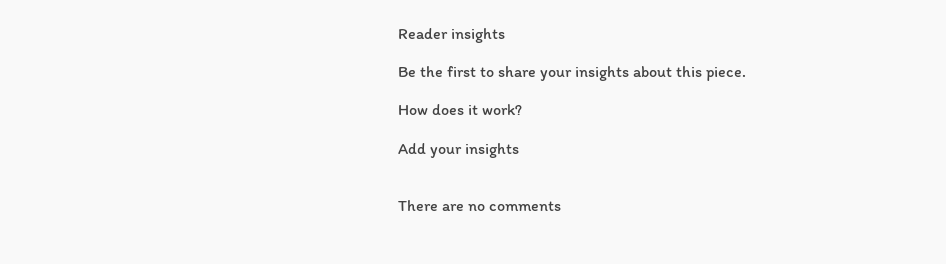Reader insights

Be the first to share your insights about this piece.

How does it work?

Add your insights


There are no comments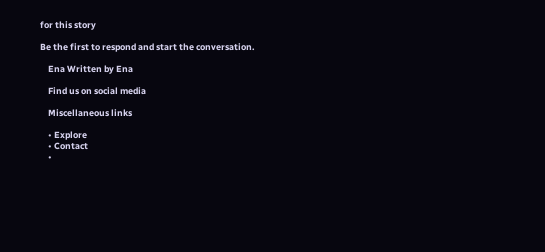for this story

Be the first to respond and start the conversation.

    Ena Written by Ena

    Find us on social media

    Miscellaneous links

    • Explore
    • Contact
    •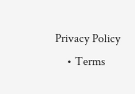Privacy Policy
    • Terms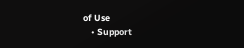of Use
    • Support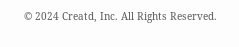© 2024 Creatd, Inc. All Rights Reserved.